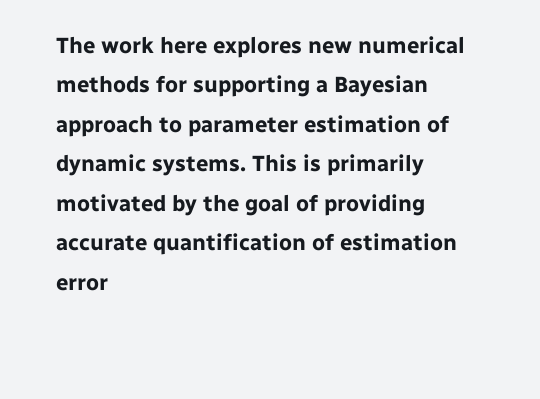The work here explores new numerical methods for supporting a Bayesian approach to parameter estimation of dynamic systems. This is primarily motivated by the goal of providing accurate quantification of estimation error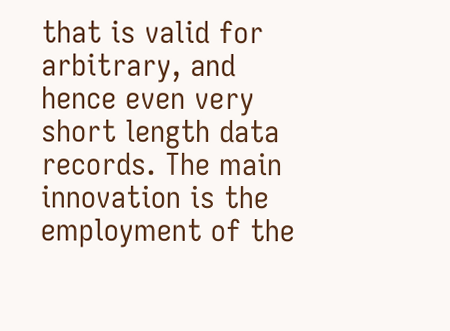that is valid for arbitrary, and hence even very short length data records. The main innovation is the employment of the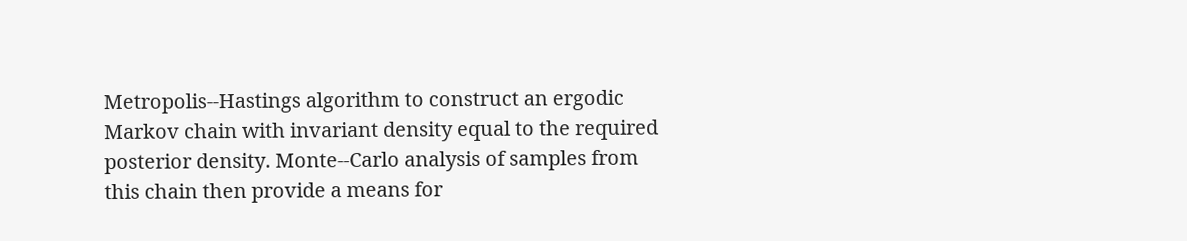Metropolis--Hastings algorithm to construct an ergodic Markov chain with invariant density equal to the required posterior density. Monte--Carlo analysis of samples from this chain then provide a means for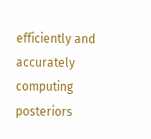efficiently and accurately computing posteriors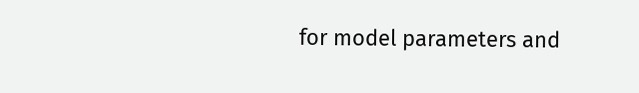for model parameters and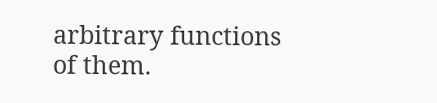arbitrary functions of them.